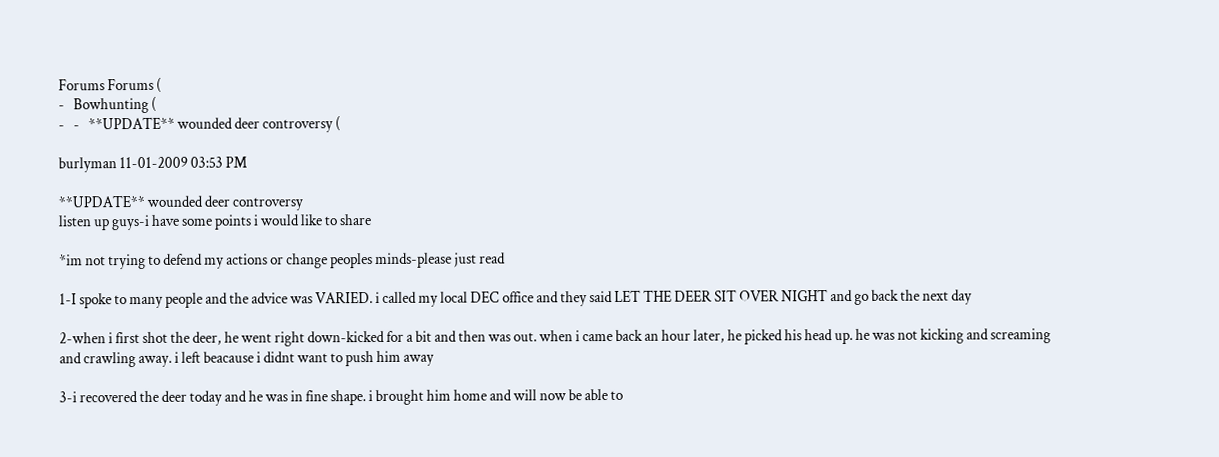Forums Forums (
-   Bowhunting (
-   -   **UPDATE** wounded deer controversy (

burlyman 11-01-2009 03:53 PM

**UPDATE** wounded deer controversy
listen up guys-i have some points i would like to share

*im not trying to defend my actions or change peoples minds-please just read

1-I spoke to many people and the advice was VARIED. i called my local DEC office and they said LET THE DEER SIT OVER NIGHT and go back the next day

2-when i first shot the deer, he went right down-kicked for a bit and then was out. when i came back an hour later, he picked his head up. he was not kicking and screaming and crawling away. i left beacause i didnt want to push him away

3-i recovered the deer today and he was in fine shape. i brought him home and will now be able to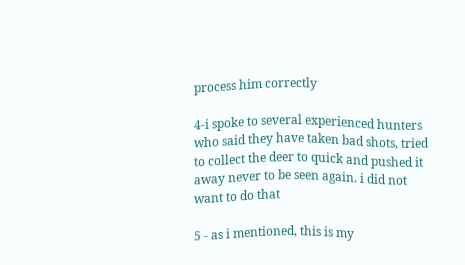process him correctly

4-i spoke to several experienced hunters who said they have taken bad shots, tried to collect the deer to quick and pushed it away never to be seen again. i did not want to do that

5 - as i mentioned, this is my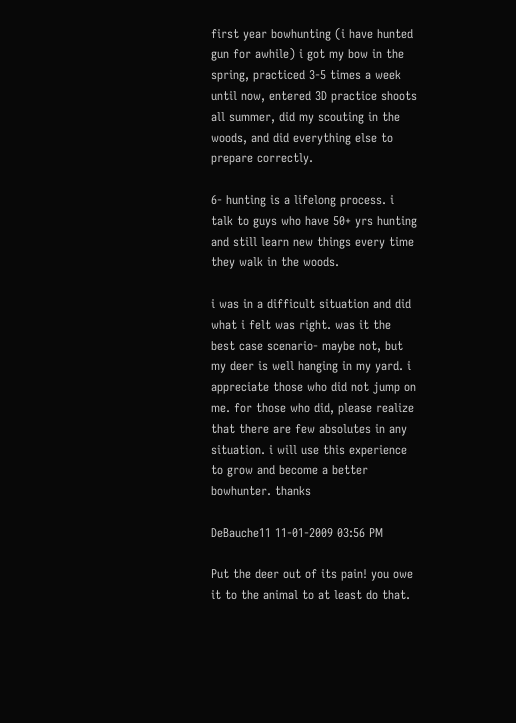first year bowhunting (i have hunted gun for awhile) i got my bow in the spring, practiced 3-5 times a week until now, entered 3D practice shoots all summer, did my scouting in the woods, and did everything else to prepare correctly.

6- hunting is a lifelong process. i talk to guys who have 50+ yrs hunting and still learn new things every time they walk in the woods.

i was in a difficult situation and did what i felt was right. was it the best case scenario- maybe not, but my deer is well hanging in my yard. i appreciate those who did not jump on me. for those who did, please realize that there are few absolutes in any situation. i will use this experience to grow and become a better bowhunter. thanks

DeBauche11 11-01-2009 03:56 PM

Put the deer out of its pain! you owe it to the animal to at least do that.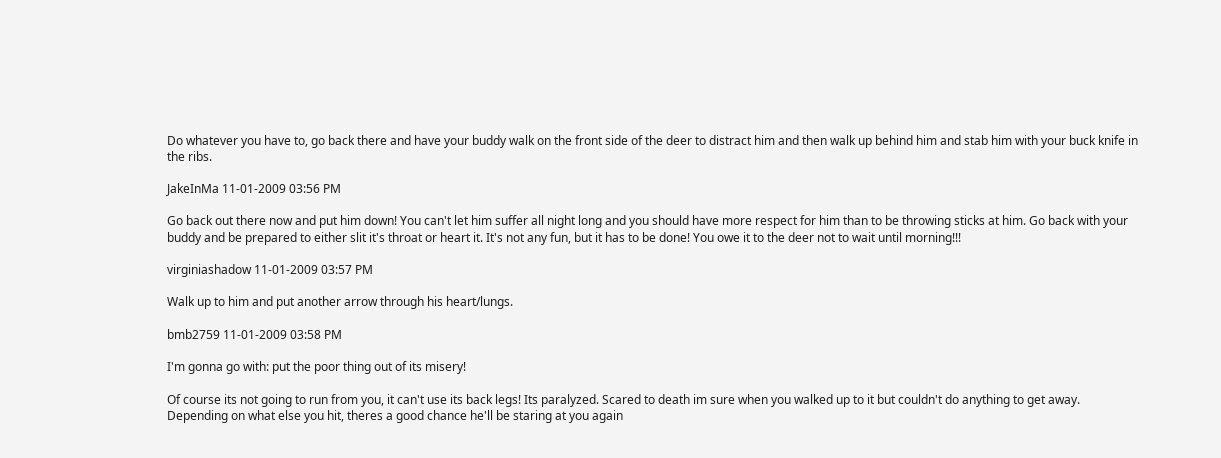Do whatever you have to, go back there and have your buddy walk on the front side of the deer to distract him and then walk up behind him and stab him with your buck knife in the ribs.

JakeInMa 11-01-2009 03:56 PM

Go back out there now and put him down! You can't let him suffer all night long and you should have more respect for him than to be throwing sticks at him. Go back with your buddy and be prepared to either slit it's throat or heart it. It's not any fun, but it has to be done! You owe it to the deer not to wait until morning!!!

virginiashadow 11-01-2009 03:57 PM

Walk up to him and put another arrow through his heart/lungs.

bmb2759 11-01-2009 03:58 PM

I'm gonna go with: put the poor thing out of its misery!

Of course its not going to run from you, it can't use its back legs! Its paralyzed. Scared to death im sure when you walked up to it but couldn't do anything to get away. Depending on what else you hit, theres a good chance he'll be staring at you again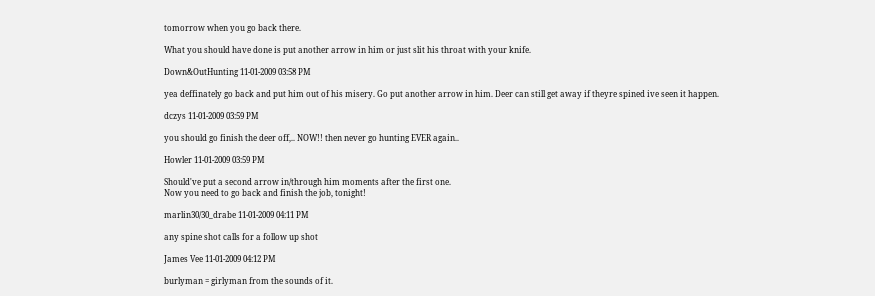tomorrow when you go back there.

What you should have done is put another arrow in him or just slit his throat with your knife.

Down&OutHunting 11-01-2009 03:58 PM

yea deffinately go back and put him out of his misery. Go put another arrow in him. Deer can still get away if theyre spined ive seen it happen.

dczys 11-01-2009 03:59 PM

you should go finish the deer off,.. NOW!! then never go hunting EVER again..

Howler 11-01-2009 03:59 PM

Should've put a second arrow in/through him moments after the first one.
Now you need to go back and finish the job, tonight!

marlin30/30_drabe 11-01-2009 04:11 PM

any spine shot calls for a follow up shot

James Vee 11-01-2009 04:12 PM

burlyman = girlyman from the sounds of it.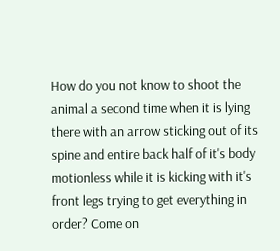How do you not know to shoot the animal a second time when it is lying there with an arrow sticking out of its spine and entire back half of it's body motionless while it is kicking with it's front legs trying to get everything in order? Come on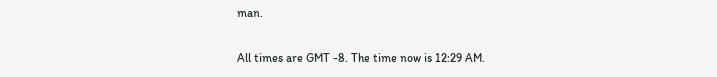man.

All times are GMT -8. The time now is 12:29 AM.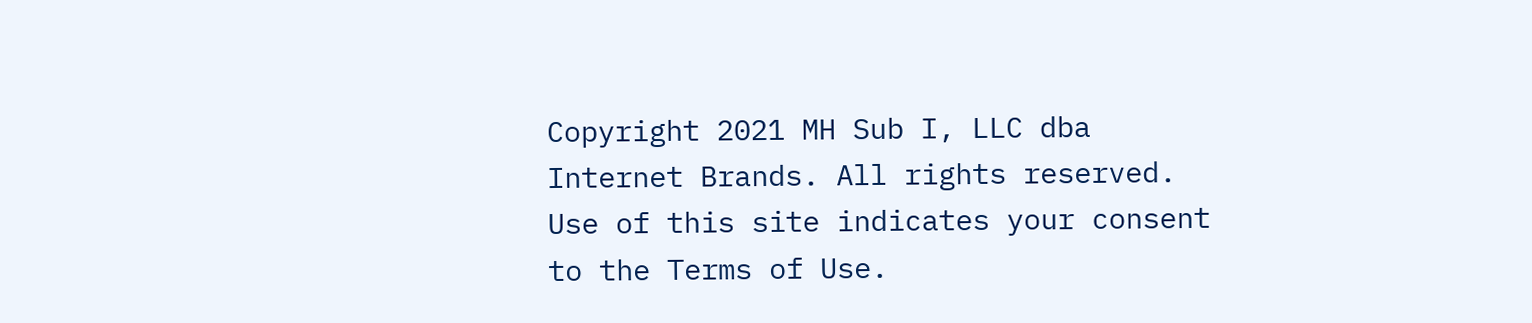Copyright 2021 MH Sub I, LLC dba Internet Brands. All rights reserved. Use of this site indicates your consent to the Terms of Use.